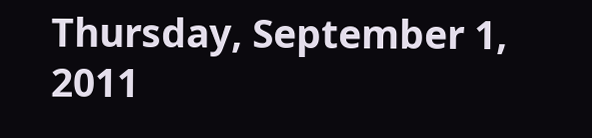Thursday, September 1, 2011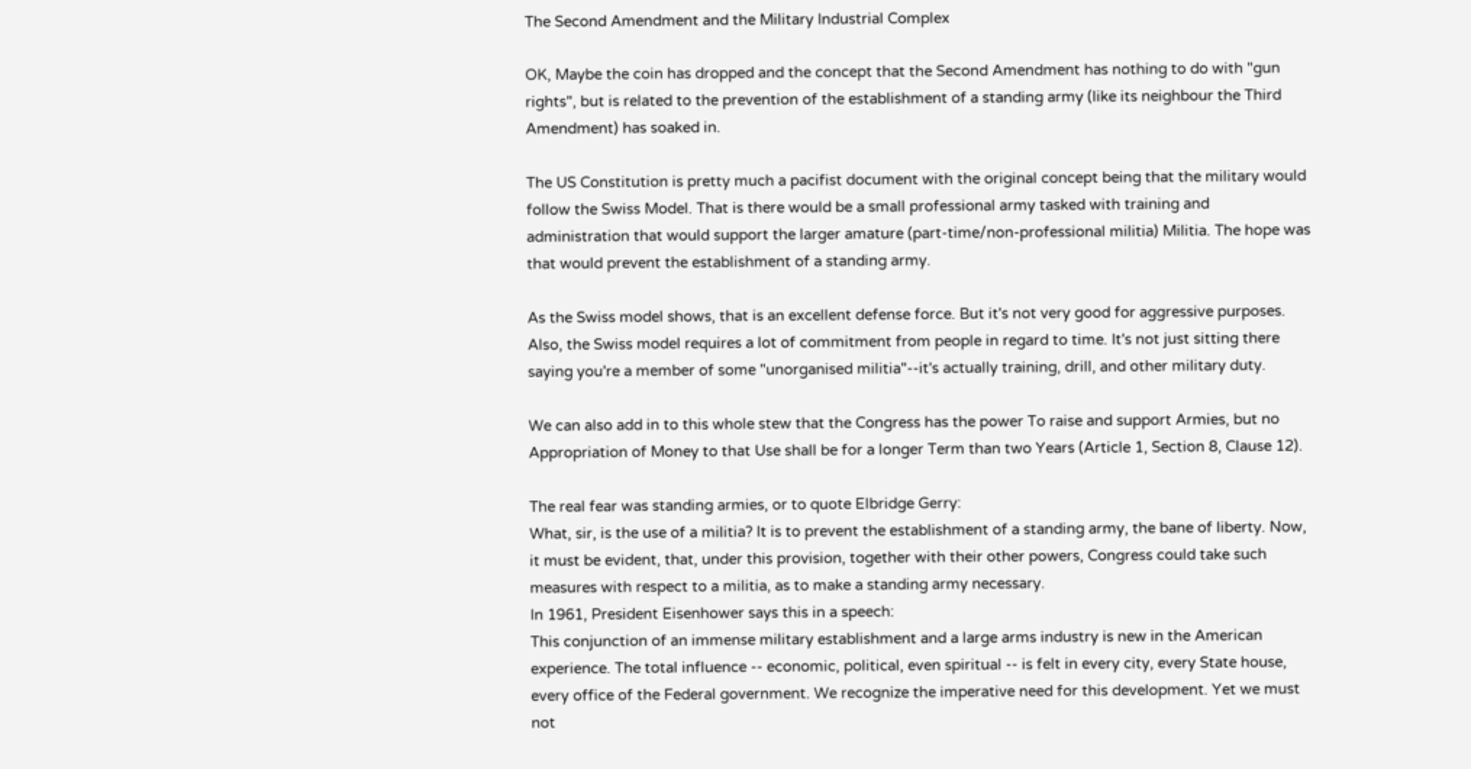The Second Amendment and the Military Industrial Complex

OK, Maybe the coin has dropped and the concept that the Second Amendment has nothing to do with "gun rights", but is related to the prevention of the establishment of a standing army (like its neighbour the Third Amendment) has soaked in.

The US Constitution is pretty much a pacifist document with the original concept being that the military would follow the Swiss Model. That is there would be a small professional army tasked with training and administration that would support the larger amature (part-time/non-professional militia) Militia. The hope was that would prevent the establishment of a standing army.

As the Swiss model shows, that is an excellent defense force. But it's not very good for aggressive purposes. Also, the Swiss model requires a lot of commitment from people in regard to time. It's not just sitting there saying you're a member of some "unorganised militia"--it's actually training, drill, and other military duty.

We can also add in to this whole stew that the Congress has the power To raise and support Armies, but no Appropriation of Money to that Use shall be for a longer Term than two Years (Article 1, Section 8, Clause 12).

The real fear was standing armies, or to quote Elbridge Gerry:
What, sir, is the use of a militia? It is to prevent the establishment of a standing army, the bane of liberty. Now, it must be evident, that, under this provision, together with their other powers, Congress could take such measures with respect to a militia, as to make a standing army necessary.
In 1961, President Eisenhower says this in a speech:
This conjunction of an immense military establishment and a large arms industry is new in the American experience. The total influence -- economic, political, even spiritual -- is felt in every city, every State house, every office of the Federal government. We recognize the imperative need for this development. Yet we must not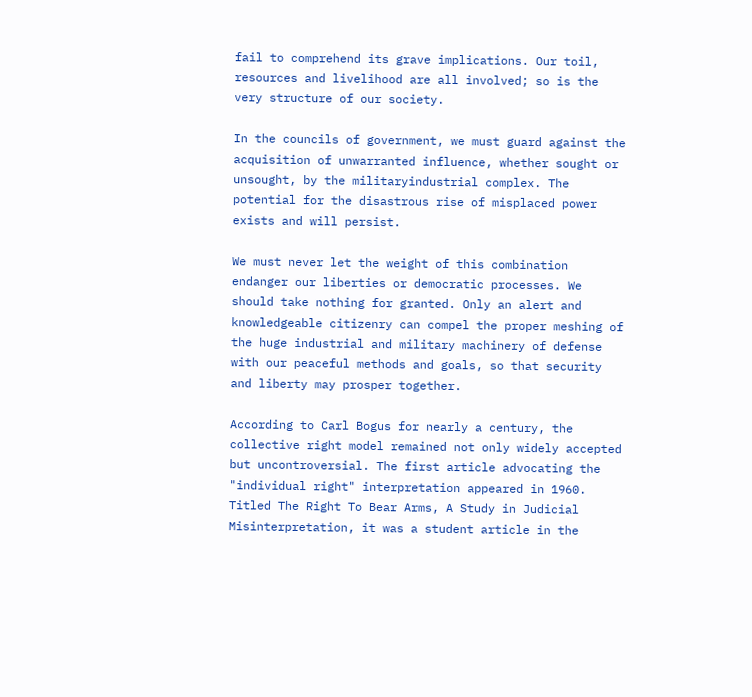fail to comprehend its grave implications. Our toil, resources and livelihood are all involved; so is the very structure of our society.

In the councils of government, we must guard against the acquisition of unwarranted influence, whether sought or unsought, by the militaryindustrial complex. The potential for the disastrous rise of misplaced power exists and will persist.

We must never let the weight of this combination endanger our liberties or democratic processes. We should take nothing for granted. Only an alert and knowledgeable citizenry can compel the proper meshing of the huge industrial and military machinery of defense with our peaceful methods and goals, so that security and liberty may prosper together.

According to Carl Bogus for nearly a century, the collective right model remained not only widely accepted but uncontroversial. The first article advocating the "individual right" interpretation appeared in 1960. Titled The Right To Bear Arms, A Study in Judicial Misinterpretation, it was a student article in the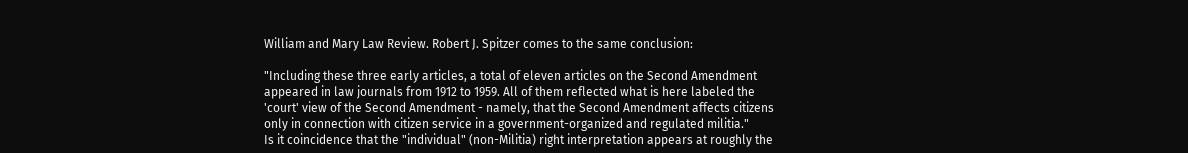William and Mary Law Review. Robert J. Spitzer comes to the same conclusion:

"Including these three early articles, a total of eleven articles on the Second Amendment appeared in law journals from 1912 to 1959. All of them reflected what is here labeled the 'court' view of the Second Amendment - namely, that the Second Amendment affects citizens only in connection with citizen service in a government-organized and regulated militia."
Is it coincidence that the "individual" (non-Militia) right interpretation appears at roughly the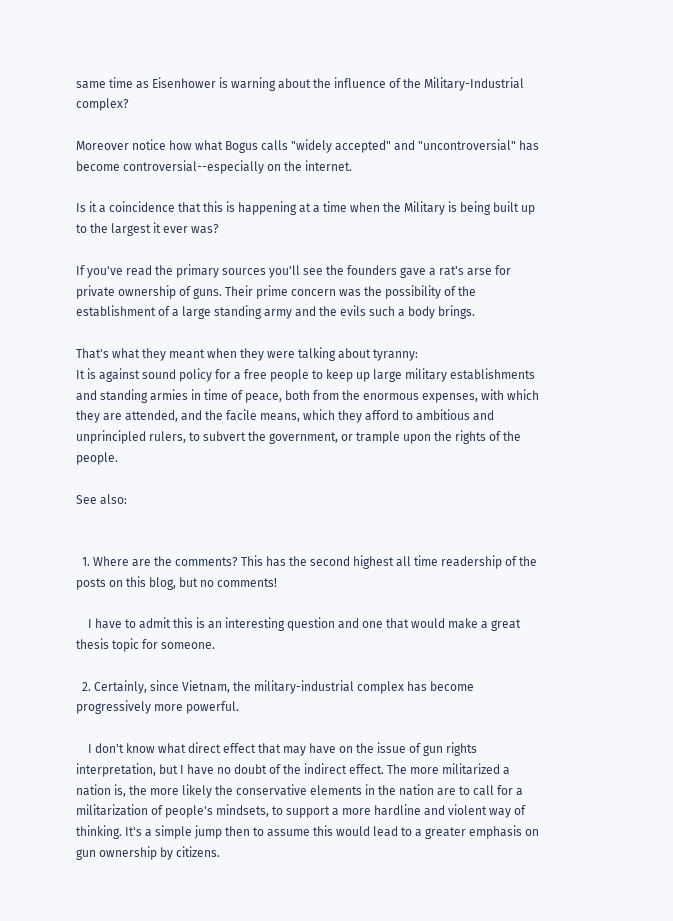same time as Eisenhower is warning about the influence of the Military-Industrial complex?

Moreover notice how what Bogus calls "widely accepted" and "uncontroversial" has become controversial--especially on the internet.

Is it a coincidence that this is happening at a time when the Military is being built up to the largest it ever was?

If you've read the primary sources you'll see the founders gave a rat's arse for private ownership of guns. Their prime concern was the possibility of the establishment of a large standing army and the evils such a body brings.

That's what they meant when they were talking about tyranny:
It is against sound policy for a free people to keep up large military establishments and standing armies in time of peace, both from the enormous expenses, with which they are attended, and the facile means, which they afford to ambitious and unprincipled rulers, to subvert the government, or trample upon the rights of the people.

See also:


  1. Where are the comments? This has the second highest all time readership of the posts on this blog, but no comments!

    I have to admit this is an interesting question and one that would make a great thesis topic for someone.

  2. Certainly, since Vietnam, the military-industrial complex has become progressively more powerful.

    I don't know what direct effect that may have on the issue of gun rights interpretation, but I have no doubt of the indirect effect. The more militarized a nation is, the more likely the conservative elements in the nation are to call for a militarization of people's mindsets, to support a more hardline and violent way of thinking. It's a simple jump then to assume this would lead to a greater emphasis on gun ownership by citizens.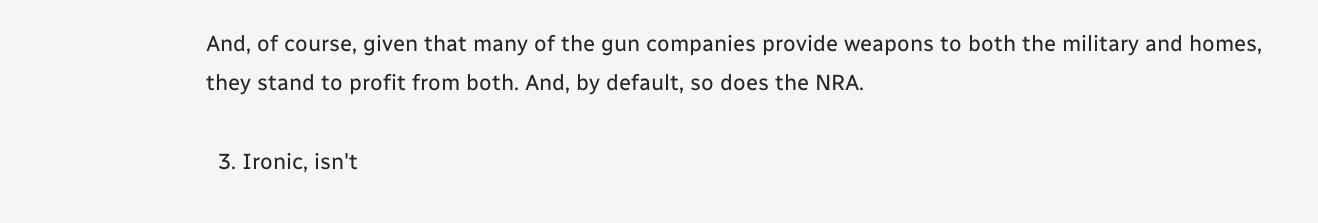And, of course, given that many of the gun companies provide weapons to both the military and homes, they stand to profit from both. And, by default, so does the NRA.

  3. Ironic, isn't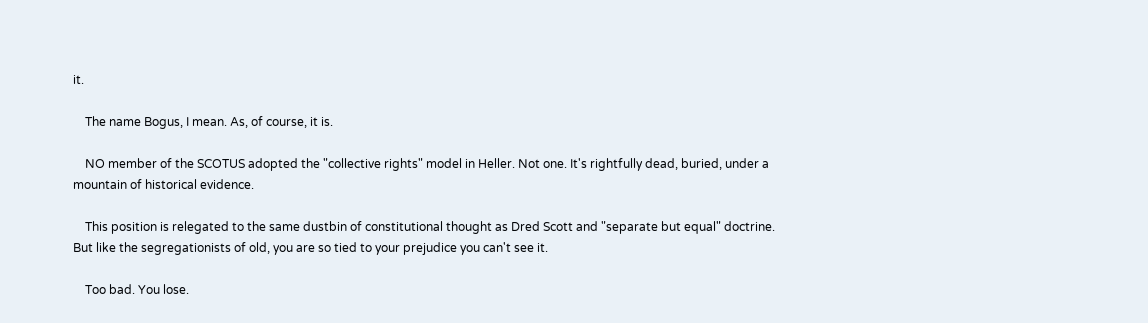it.

    The name Bogus, I mean. As, of course, it is.

    NO member of the SCOTUS adopted the "collective rights" model in Heller. Not one. It's rightfully dead, buried, under a mountain of historical evidence.

    This position is relegated to the same dustbin of constitutional thought as Dred Scott and "separate but equal" doctrine. But like the segregationists of old, you are so tied to your prejudice you can't see it.

    Too bad. You lose.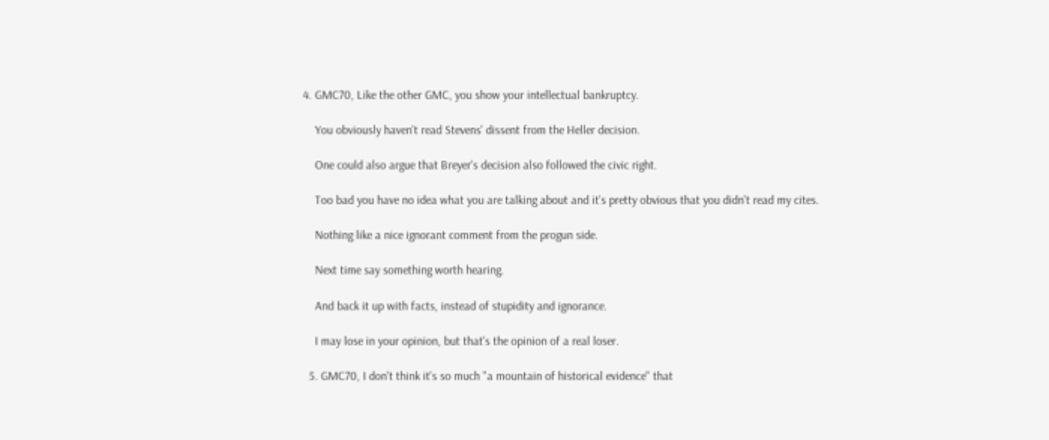4. GMC70, Like the other GMC, you show your intellectual bankruptcy.

    You obviously haven't read Stevens' dissent from the Heller decision.

    One could also argue that Breyer's decision also followed the civic right.

    Too bad you have no idea what you are talking about and it's pretty obvious that you didn't read my cites.

    Nothing like a nice ignorant comment from the progun side.

    Next time say something worth hearing.

    And back it up with facts, instead of stupidity and ignorance.

    I may lose in your opinion, but that's the opinion of a real loser.

  5. GMC70, I don't think it's so much "a mountain of historical evidence" that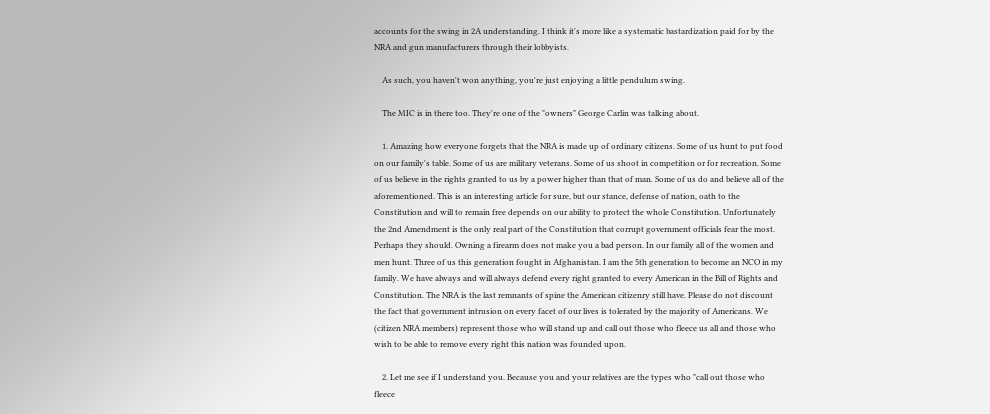accounts for the swing in 2A understanding. I think it's more like a systematic bastardization paid for by the NRA and gun manufacturers through their lobbyists.

    As such, you haven't won anything, you're just enjoying a little pendulum swing.

    The MIC is in there too. They're one of the "owners" George Carlin was talking about.

    1. Amazing how everyone forgets that the NRA is made up of ordinary citizens. Some of us hunt to put food on our family's table. Some of us are military veterans. Some of us shoot in competition or for recreation. Some of us believe in the rights granted to us by a power higher than that of man. Some of us do and believe all of the aforementioned. This is an interesting article for sure, but our stance, defense of nation, oath to the Constitution and will to remain free depends on our ability to protect the whole Constitution. Unfortunately the 2nd Amendment is the only real part of the Constitution that corrupt government officials fear the most. Perhaps they should. Owning a firearm does not make you a bad person. In our family all of the women and men hunt. Three of us this generation fought in Afghanistan. I am the 5th generation to become an NCO in my family. We have always and will always defend every right granted to every American in the Bill of Rights and Constitution. The NRA is the last remnants of spine the American citizenry still have. Please do not discount the fact that government intrusion on every facet of our lives is tolerated by the majority of Americans. We (citizen NRA members) represent those who will stand up and call out those who fleece us all and those who wish to be able to remove every right this nation was founded upon.

    2. Let me see if I understand you. Because you and your relatives are the types who "call out those who fleece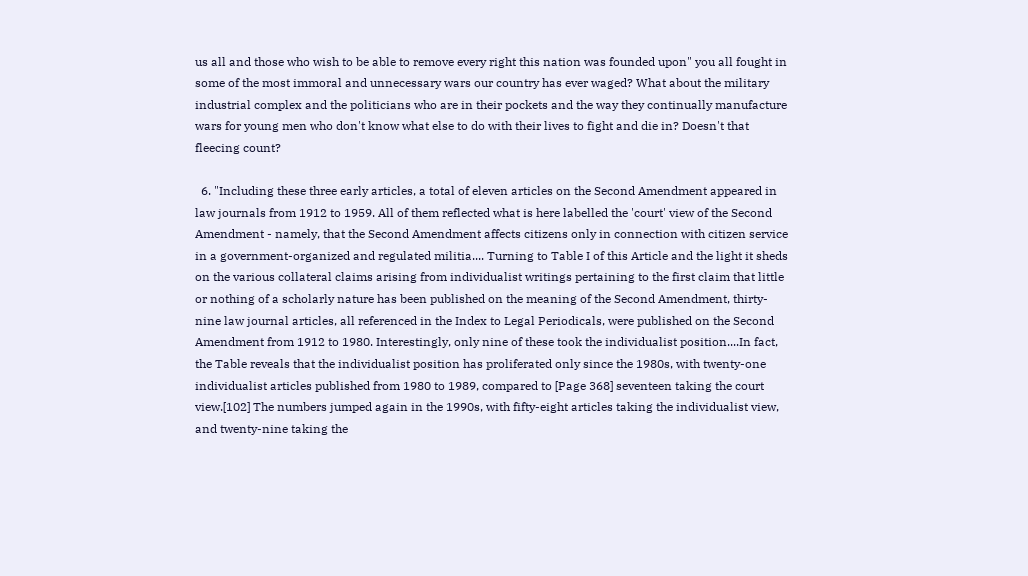us all and those who wish to be able to remove every right this nation was founded upon" you all fought in some of the most immoral and unnecessary wars our country has ever waged? What about the military industrial complex and the politicians who are in their pockets and the way they continually manufacture wars for young men who don't know what else to do with their lives to fight and die in? Doesn't that fleecing count?

  6. "Including these three early articles, a total of eleven articles on the Second Amendment appeared in law journals from 1912 to 1959. All of them reflected what is here labelled the 'court' view of the Second Amendment - namely, that the Second Amendment affects citizens only in connection with citizen service in a government-organized and regulated militia.... Turning to Table I of this Article and the light it sheds on the various collateral claims arising from individualist writings pertaining to the first claim that little or nothing of a scholarly nature has been published on the meaning of the Second Amendment, thirty-nine law journal articles, all referenced in the Index to Legal Periodicals, were published on the Second Amendment from 1912 to 1980. Interestingly, only nine of these took the individualist position....In fact, the Table reveals that the individualist position has proliferated only since the 1980s, with twenty-one individualist articles published from 1980 to 1989, compared to [Page 368] seventeen taking the court view.[102] The numbers jumped again in the 1990s, with fifty-eight articles taking the individualist view, and twenty-nine taking the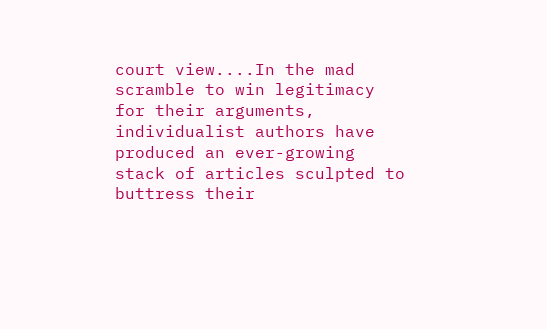court view....In the mad scramble to win legitimacy for their arguments, individualist authors have produced an ever-growing stack of articles sculpted to buttress their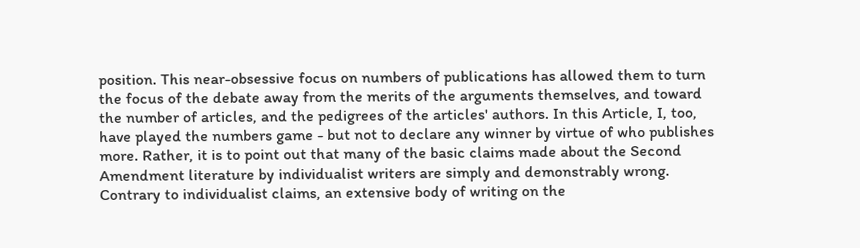position. This near-obsessive focus on numbers of publications has allowed them to turn the focus of the debate away from the merits of the arguments themselves, and toward the number of articles, and the pedigrees of the articles' authors. In this Article, I, too, have played the numbers game - but not to declare any winner by virtue of who publishes more. Rather, it is to point out that many of the basic claims made about the Second Amendment literature by individualist writers are simply and demonstrably wrong. Contrary to individualist claims, an extensive body of writing on the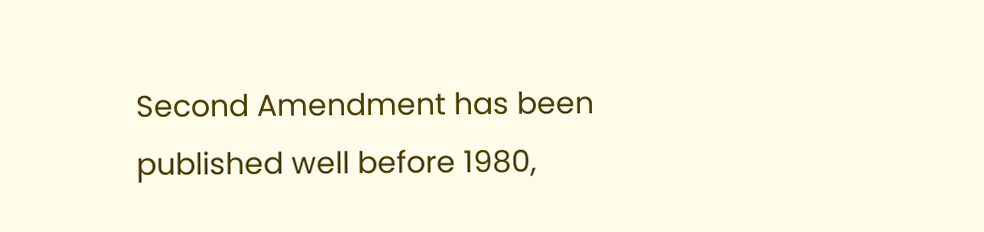Second Amendment has been published well before 1980,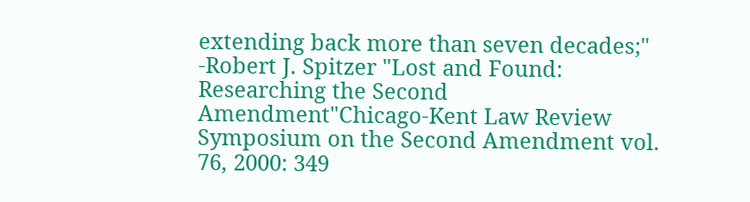extending back more than seven decades;" -Robert J. Spitzer "Lost and Found: Researching the Second Amendment"Chicago-Kent Law Review Symposium on the Second Amendment vol. 76, 2000: 349